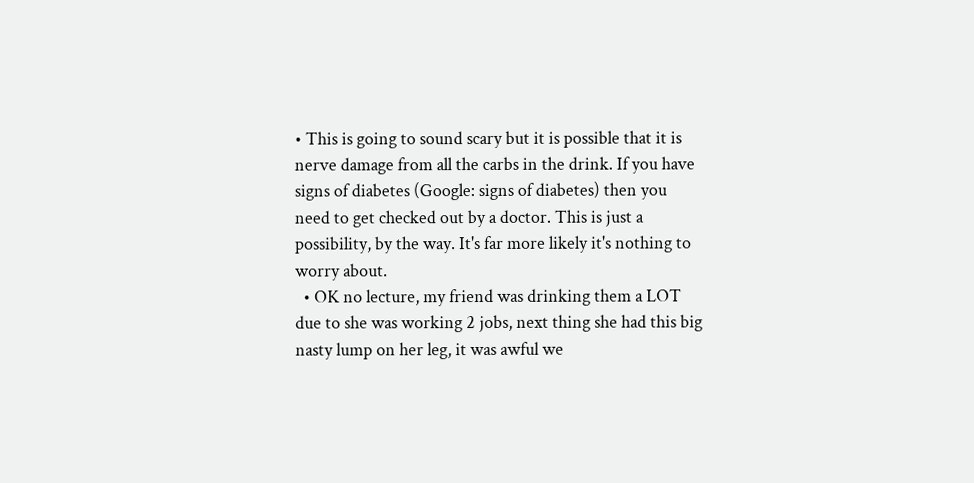• This is going to sound scary but it is possible that it is nerve damage from all the carbs in the drink. If you have signs of diabetes (Google: signs of diabetes) then you need to get checked out by a doctor. This is just a possibility, by the way. It's far more likely it's nothing to worry about.
  • OK no lecture, my friend was drinking them a LOT due to she was working 2 jobs, next thing she had this big nasty lump on her leg, it was awful we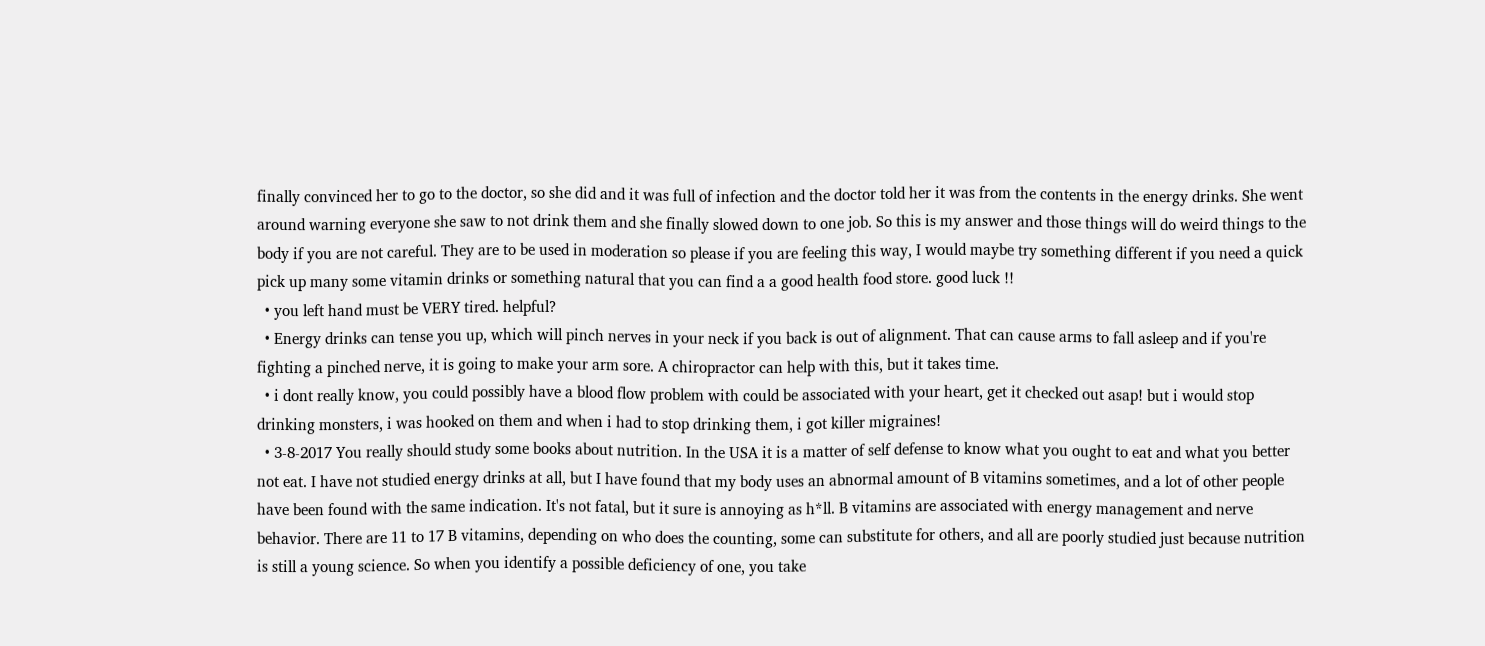finally convinced her to go to the doctor, so she did and it was full of infection and the doctor told her it was from the contents in the energy drinks. She went around warning everyone she saw to not drink them and she finally slowed down to one job. So this is my answer and those things will do weird things to the body if you are not careful. They are to be used in moderation so please if you are feeling this way, I would maybe try something different if you need a quick pick up many some vitamin drinks or something natural that you can find a a good health food store. good luck !!
  • you left hand must be VERY tired. helpful?
  • Energy drinks can tense you up, which will pinch nerves in your neck if you back is out of alignment. That can cause arms to fall asleep and if you're fighting a pinched nerve, it is going to make your arm sore. A chiropractor can help with this, but it takes time.
  • i dont really know, you could possibly have a blood flow problem with could be associated with your heart, get it checked out asap! but i would stop drinking monsters, i was hooked on them and when i had to stop drinking them, i got killer migraines!
  • 3-8-2017 You really should study some books about nutrition. In the USA it is a matter of self defense to know what you ought to eat and what you better not eat. I have not studied energy drinks at all, but I have found that my body uses an abnormal amount of B vitamins sometimes, and a lot of other people have been found with the same indication. It's not fatal, but it sure is annoying as h*ll. B vitamins are associated with energy management and nerve behavior. There are 11 to 17 B vitamins, depending on who does the counting, some can substitute for others, and all are poorly studied just because nutrition is still a young science. So when you identify a possible deficiency of one, you take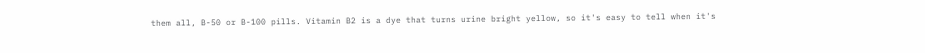them all, B-50 or B-100 pills. Vitamin B2 is a dye that turns urine bright yellow, so it's easy to tell when it's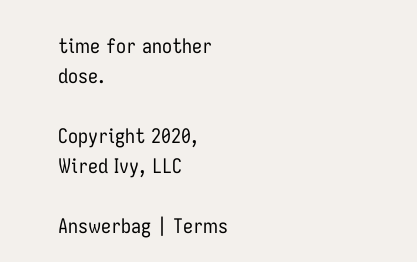time for another dose.

Copyright 2020, Wired Ivy, LLC

Answerbag | Terms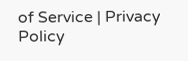of Service | Privacy Policy